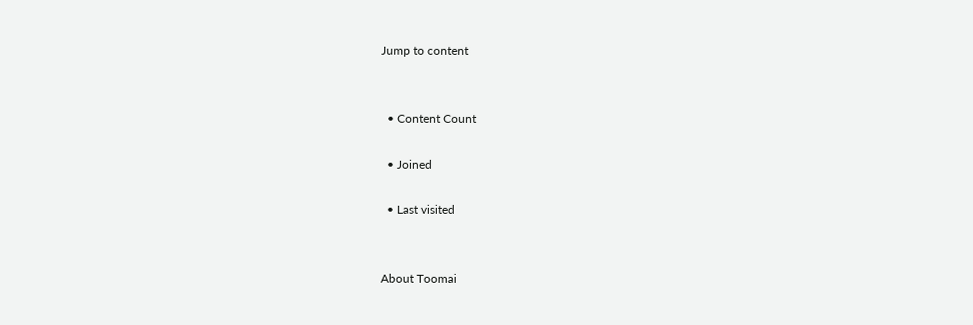Jump to content


  • Content Count

  • Joined

  • Last visited


About Toomai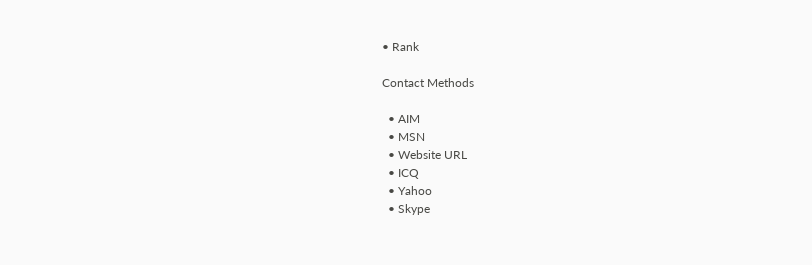• Rank

Contact Methods

  • AIM
  • MSN
  • Website URL
  • ICQ
  • Yahoo
  • Skype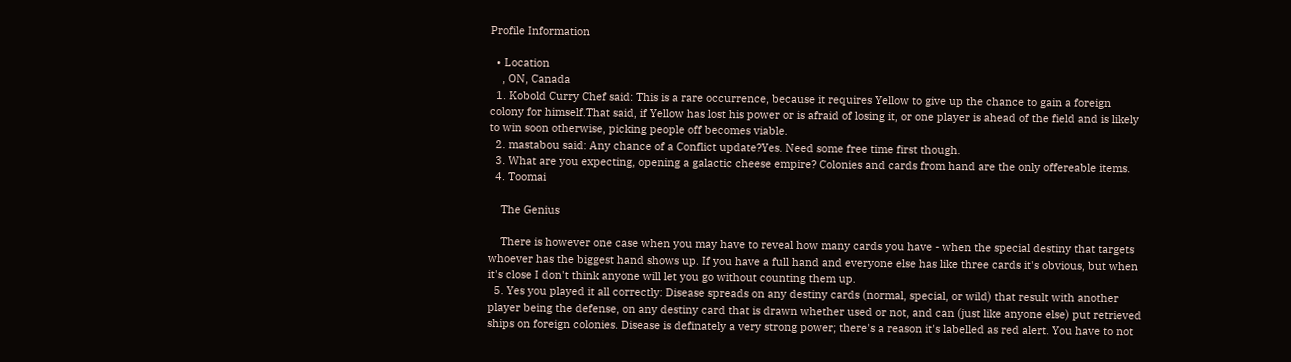Profile Information

  • Location
    , ON, Canada
  1. Kobold Curry Chef said: This is a rare occurrence, because it requires Yellow to give up the chance to gain a foreign colony for himself.That said, if Yellow has lost his power or is afraid of losing it, or one player is ahead of the field and is likely to win soon otherwise, picking people off becomes viable.
  2. mastabou said: Any chance of a Conflict update?Yes. Need some free time first though.
  3. What are you expecting, opening a galactic cheese empire? Colonies and cards from hand are the only offereable items.
  4. Toomai

    The Genius

    There is however one case when you may have to reveal how many cards you have - when the special destiny that targets whoever has the biggest hand shows up. If you have a full hand and everyone else has like three cards it's obvious, but when it's close I don't think anyone will let you go without counting them up.
  5. Yes you played it all correctly: Disease spreads on any destiny cards (normal, special, or wild) that result with another player being the defense, on any destiny card that is drawn whether used or not, and can (just like anyone else) put retrieved ships on foreign colonies. Disease is definately a very strong power; there's a reason it's labelled as red alert. You have to not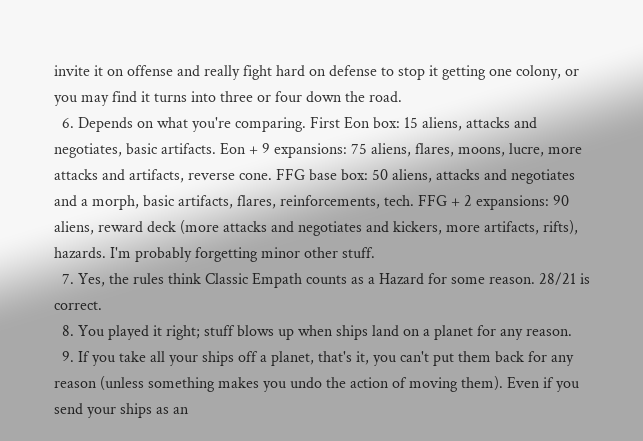invite it on offense and really fight hard on defense to stop it getting one colony, or you may find it turns into three or four down the road.
  6. Depends on what you're comparing. First Eon box: 15 aliens, attacks and negotiates, basic artifacts. Eon + 9 expansions: 75 aliens, flares, moons, lucre, more attacks and artifacts, reverse cone. FFG base box: 50 aliens, attacks and negotiates and a morph, basic artifacts, flares, reinforcements, tech. FFG + 2 expansions: 90 aliens, reward deck (more attacks and negotiates and kickers, more artifacts, rifts), hazards. I'm probably forgetting minor other stuff.
  7. Yes, the rules think Classic Empath counts as a Hazard for some reason. 28/21 is correct.
  8. You played it right; stuff blows up when ships land on a planet for any reason.
  9. If you take all your ships off a planet, that's it, you can't put them back for any reason (unless something makes you undo the action of moving them). Even if you send your ships as an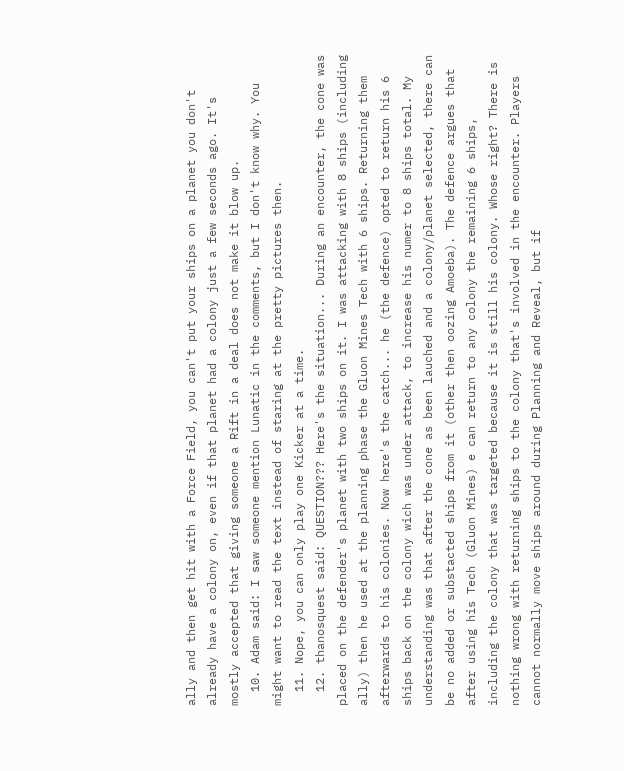ally and then get hit with a Force Field, you can't put your ships on a planet you don't already have a colony on, even if that planet had a colony just a few seconds ago. It's mostly accepted that giving someone a Rift in a deal does not make it blow up.
  10. Adam said: I saw someone mention Lunatic in the comments, but I don't know why. You might want to read the text instead of staring at the pretty pictures then.
  11. Nope, you can only play one Kicker at a time.
  12. thanosquest said: QUESTION??? Here's the situation... During an encounter, the cone was placed on the defender's planet with two ships on it. I was attacking with 8 ships (including ally) then he used at the planning phase the Gluon Mines Tech with 6 ships. Returning them afterwards to his colonies. Now here's the catch... he (the defence) opted to return his 6 ships back on the colony wich was under attack, to increase his numer to 8 ships total. My understanding was that after the cone as been lauched and a colony/planet selected, there can be no added or substacted ships from it (other then oozing Amoeba). The defence argues that after using his Tech (Gluon Mines) e can return to any colony the remaining 6 ships, including the colony that was targeted because it is still his colony. Whose right? There is nothing wrong with returning ships to the colony that's involved in the encounter. Players cannot normally move ships around during Planning and Reveal, but if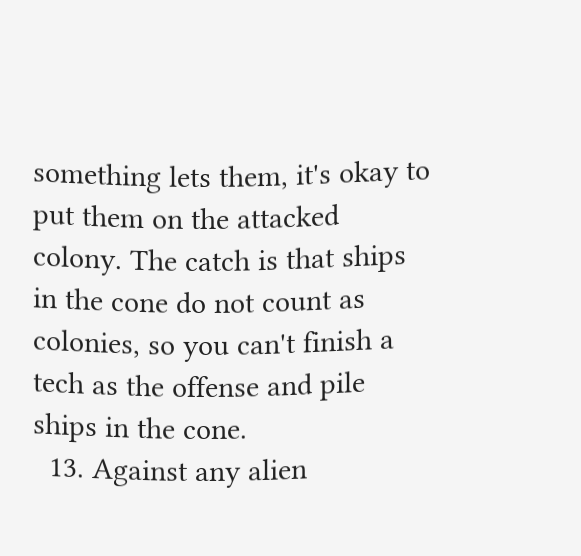something lets them, it's okay to put them on the attacked colony. The catch is that ships in the cone do not count as colonies, so you can't finish a tech as the offense and pile ships in the cone.
  13. Against any alien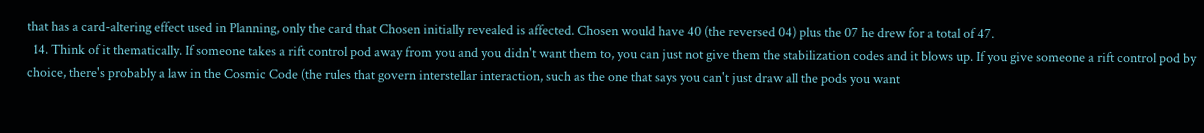that has a card-altering effect used in Planning, only the card that Chosen initially revealed is affected. Chosen would have 40 (the reversed 04) plus the 07 he drew for a total of 47.
  14. Think of it thematically. If someone takes a rift control pod away from you and you didn't want them to, you can just not give them the stabilization codes and it blows up. If you give someone a rift control pod by choice, there's probably a law in the Cosmic Code (the rules that govern interstellar interaction, such as the one that says you can't just draw all the pods you want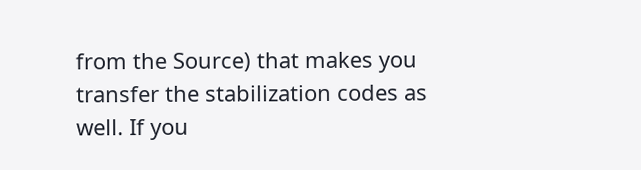from the Source) that makes you transfer the stabilization codes as well. If you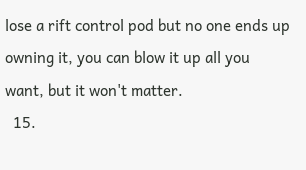lose a rift control pod but no one ends up owning it, you can blow it up all you want, but it won't matter.
  15.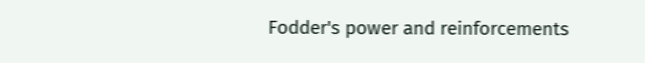Fodder's power and reinforcements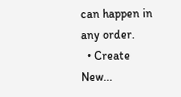can happen in any order.
  • Create New...